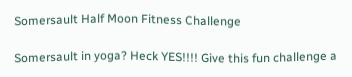Somersault Half Moon Fitness Challenge

Somersault in yoga? Heck YES!!!! Give this fun challenge a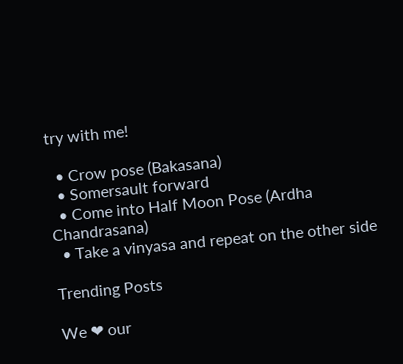try with me!

  • Crow pose (Bakasana)
  • Somersault forward
  • Come into Half Moon Pose (Ardha Chandrasana)
  • Take a vinyasa and repeat on the other side

Trending Posts

We ❤ our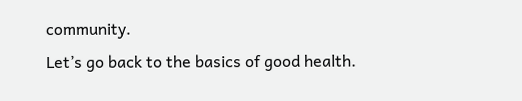community.
Let’s go back to the basics of good health.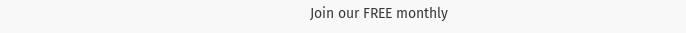Join our FREE monthly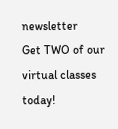newsletter
Get TWO of our virtual classes today!